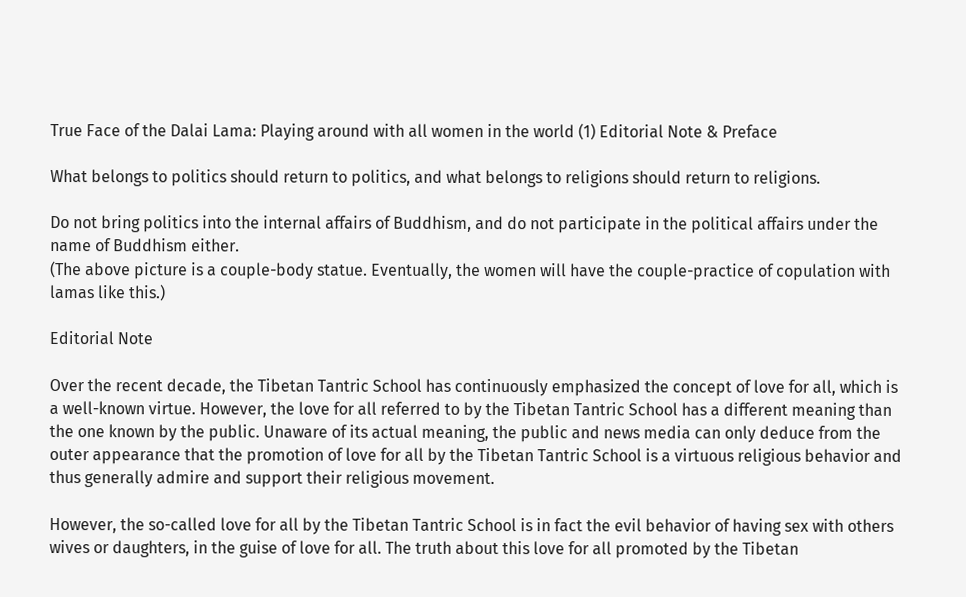True Face of the Dalai Lama: Playing around with all women in the world (1) Editorial Note & Preface

What belongs to politics should return to politics, and what belongs to religions should return to religions.

Do not bring politics into the internal affairs of Buddhism, and do not participate in the political affairs under the name of Buddhism either.
(The above picture is a couple-body statue. Eventually, the women will have the couple-practice of copulation with lamas like this.)

Editorial Note

Over the recent decade, the Tibetan Tantric School has continuously emphasized the concept of love for all, which is a well-known virtue. However, the love for all referred to by the Tibetan Tantric School has a different meaning than the one known by the public. Unaware of its actual meaning, the public and news media can only deduce from the outer appearance that the promotion of love for all by the Tibetan Tantric School is a virtuous religious behavior and thus generally admire and support their religious movement.

However, the so-called love for all by the Tibetan Tantric School is in fact the evil behavior of having sex with others wives or daughters, in the guise of love for all. The truth about this love for all promoted by the Tibetan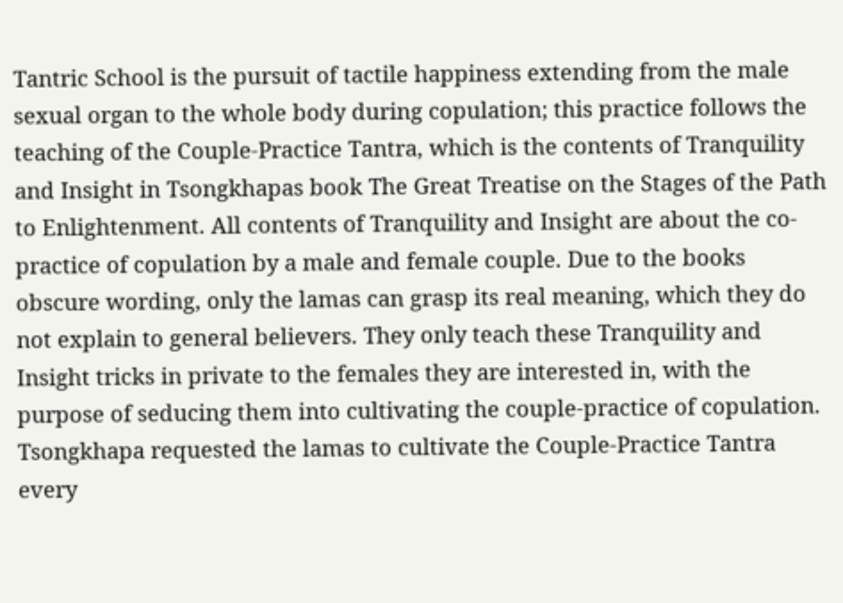Tantric School is the pursuit of tactile happiness extending from the male sexual organ to the whole body during copulation; this practice follows the teaching of the Couple-Practice Tantra, which is the contents of Tranquility and Insight in Tsongkhapas book The Great Treatise on the Stages of the Path to Enlightenment. All contents of Tranquility and Insight are about the co-practice of copulation by a male and female couple. Due to the books obscure wording, only the lamas can grasp its real meaning, which they do not explain to general believers. They only teach these Tranquility and Insight tricks in private to the females they are interested in, with the purpose of seducing them into cultivating the couple-practice of copulation. Tsongkhapa requested the lamas to cultivate the Couple-Practice Tantra every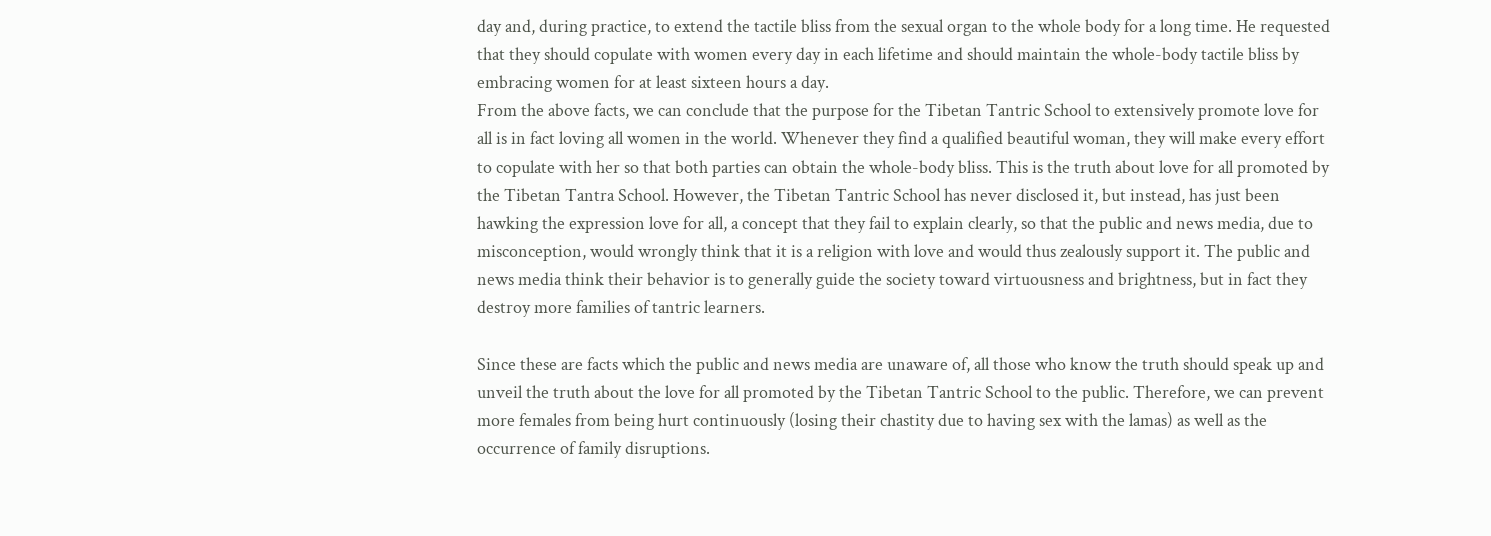day and, during practice, to extend the tactile bliss from the sexual organ to the whole body for a long time. He requested that they should copulate with women every day in each lifetime and should maintain the whole-body tactile bliss by embracing women for at least sixteen hours a day.
From the above facts, we can conclude that the purpose for the Tibetan Tantric School to extensively promote love for all is in fact loving all women in the world. Whenever they find a qualified beautiful woman, they will make every effort to copulate with her so that both parties can obtain the whole-body bliss. This is the truth about love for all promoted by the Tibetan Tantra School. However, the Tibetan Tantric School has never disclosed it, but instead, has just been hawking the expression love for all, a concept that they fail to explain clearly, so that the public and news media, due to misconception, would wrongly think that it is a religion with love and would thus zealously support it. The public and news media think their behavior is to generally guide the society toward virtuousness and brightness, but in fact they destroy more families of tantric learners.

Since these are facts which the public and news media are unaware of, all those who know the truth should speak up and unveil the truth about the love for all promoted by the Tibetan Tantric School to the public. Therefore, we can prevent more females from being hurt continuously (losing their chastity due to having sex with the lamas) as well as the occurrence of family disruptions.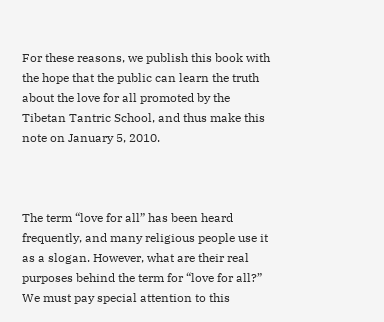For these reasons, we publish this book with the hope that the public can learn the truth about the love for all promoted by the Tibetan Tantric School, and thus make this note on January 5, 2010.



The term “love for all” has been heard frequently, and many religious people use it as a slogan. However, what are their real purposes behind the term for “love for all?” We must pay special attention to this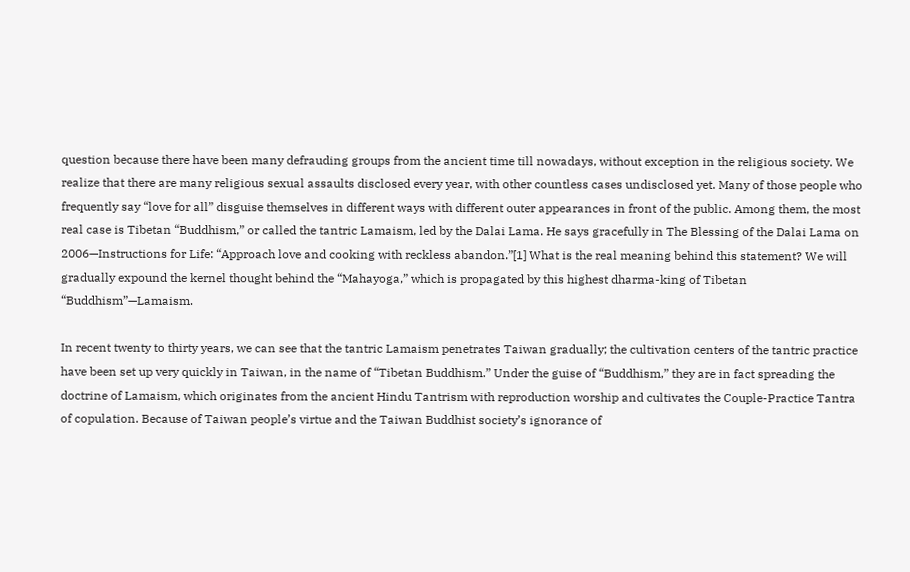question because there have been many defrauding groups from the ancient time till nowadays, without exception in the religious society. We realize that there are many religious sexual assaults disclosed every year, with other countless cases undisclosed yet. Many of those people who frequently say “love for all” disguise themselves in different ways with different outer appearances in front of the public. Among them, the most real case is Tibetan “Buddhism,” or called the tantric Lamaism, led by the Dalai Lama. He says gracefully in The Blessing of the Dalai Lama on 2006—Instructions for Life: “Approach love and cooking with reckless abandon.”[1] What is the real meaning behind this statement? We will gradually expound the kernel thought behind the “Mahayoga,” which is propagated by this highest dharma-king of Tibetan “Buddhism”—Lamaism.

In recent twenty to thirty years, we can see that the tantric Lamaism penetrates Taiwan gradually; the cultivation centers of the tantric practice have been set up very quickly in Taiwan, in the name of “Tibetan Buddhism.” Under the guise of “Buddhism,” they are in fact spreading the doctrine of Lamaism, which originates from the ancient Hindu Tantrism with reproduction worship and cultivates the Couple-Practice Tantra of copulation. Because of Taiwan people’s virtue and the Taiwan Buddhist society’s ignorance of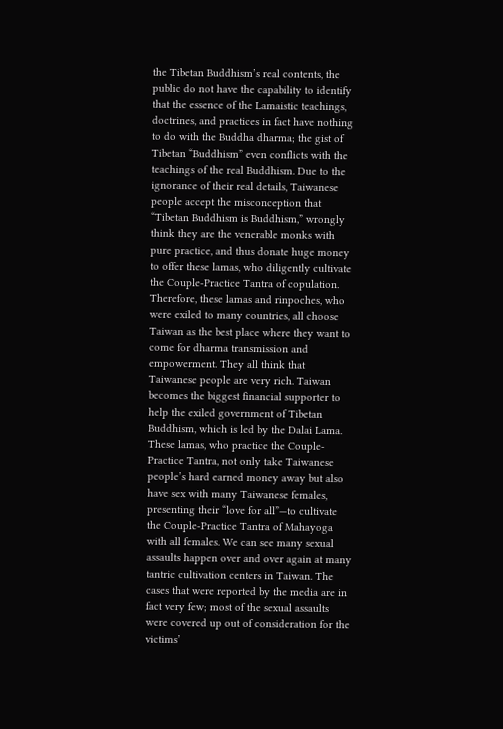the Tibetan Buddhism’s real contents, the public do not have the capability to identify that the essence of the Lamaistic teachings, doctrines, and practices in fact have nothing to do with the Buddha dharma; the gist of Tibetan “Buddhism” even conflicts with the teachings of the real Buddhism. Due to the ignorance of their real details, Taiwanese people accept the misconception that “Tibetan Buddhism is Buddhism,” wrongly think they are the venerable monks with pure practice, and thus donate huge money to offer these lamas, who diligently cultivate the Couple-Practice Tantra of copulation. Therefore, these lamas and rinpoches, who were exiled to many countries, all choose Taiwan as the best place where they want to come for dharma transmission and empowerment. They all think that Taiwanese people are very rich. Taiwan becomes the biggest financial supporter to help the exiled government of Tibetan Buddhism, which is led by the Dalai Lama. These lamas, who practice the Couple-Practice Tantra, not only take Taiwanese people’s hard earned money away but also have sex with many Taiwanese females, presenting their “love for all”—to cultivate the Couple-Practice Tantra of Mahayoga with all females. We can see many sexual assaults happen over and over again at many tantric cultivation centers in Taiwan. The cases that were reported by the media are in fact very few; most of the sexual assaults were covered up out of consideration for the victims’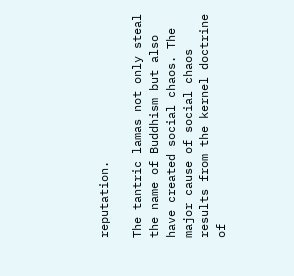reputation.

The tantric lamas not only steal the name of Buddhism but also have created social chaos. The major cause of social chaos results from the kernel doctrine of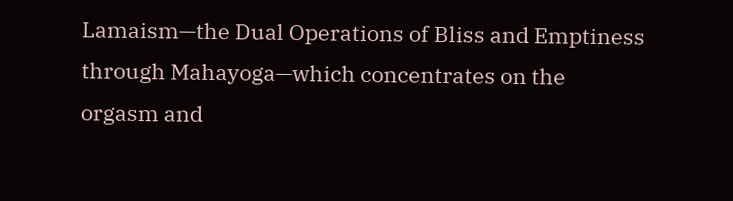Lamaism—the Dual Operations of Bliss and Emptiness through Mahayoga—which concentrates on the orgasm and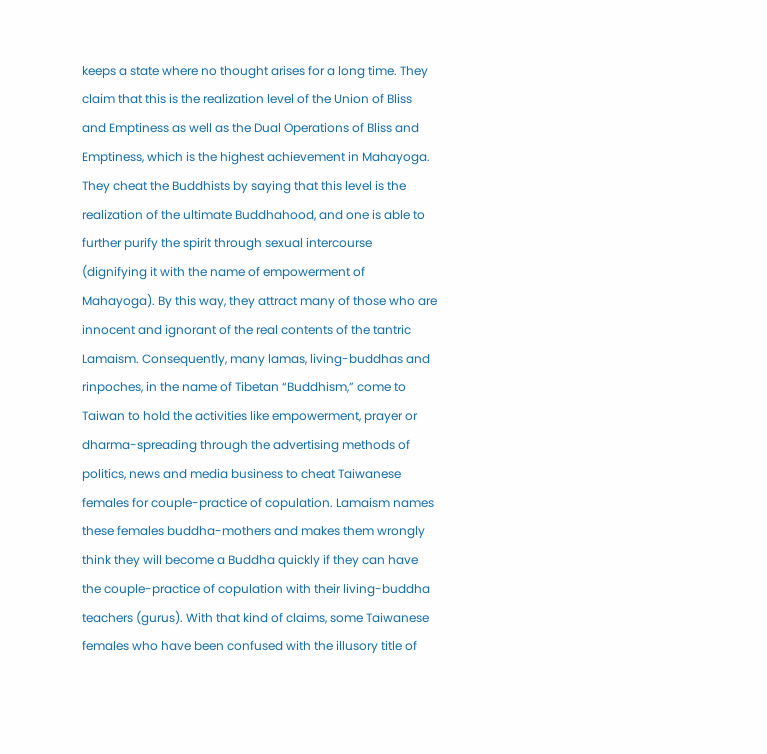keeps a state where no thought arises for a long time. They claim that this is the realization level of the Union of Bliss and Emptiness as well as the Dual Operations of Bliss and Emptiness, which is the highest achievement in Mahayoga. They cheat the Buddhists by saying that this level is the realization of the ultimate Buddhahood, and one is able to further purify the spirit through sexual intercourse (dignifying it with the name of empowerment of Mahayoga). By this way, they attract many of those who are innocent and ignorant of the real contents of the tantric Lamaism. Consequently, many lamas, living-buddhas and rinpoches, in the name of Tibetan “Buddhism,” come to Taiwan to hold the activities like empowerment, prayer or dharma-spreading through the advertising methods of politics, news and media business to cheat Taiwanese females for couple-practice of copulation. Lamaism names these females buddha-mothers and makes them wrongly think they will become a Buddha quickly if they can have the couple-practice of copulation with their living-buddha teachers (gurus). With that kind of claims, some Taiwanese females who have been confused with the illusory title of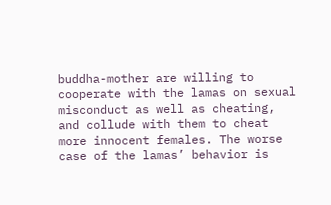buddha-mother are willing to cooperate with the lamas on sexual misconduct as well as cheating, and collude with them to cheat more innocent females. The worse case of the lamas’ behavior is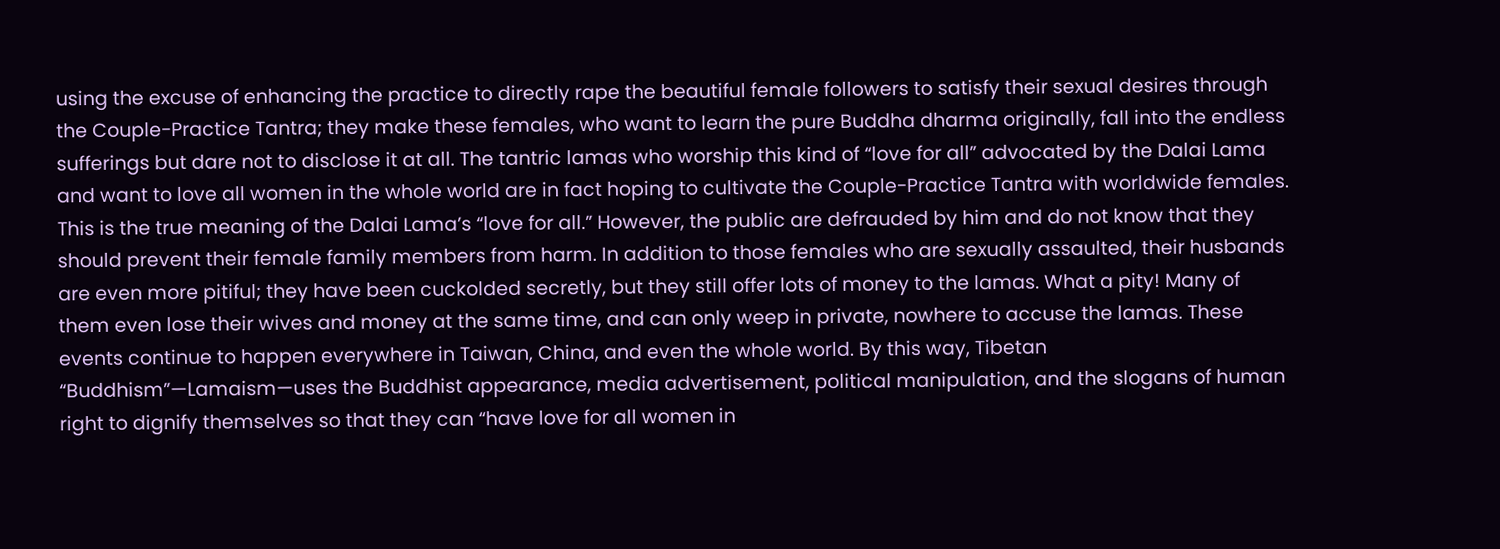using the excuse of enhancing the practice to directly rape the beautiful female followers to satisfy their sexual desires through the Couple-Practice Tantra; they make these females, who want to learn the pure Buddha dharma originally, fall into the endless sufferings but dare not to disclose it at all. The tantric lamas who worship this kind of “love for all” advocated by the Dalai Lama and want to love all women in the whole world are in fact hoping to cultivate the Couple-Practice Tantra with worldwide females. This is the true meaning of the Dalai Lama’s “love for all.” However, the public are defrauded by him and do not know that they should prevent their female family members from harm. In addition to those females who are sexually assaulted, their husbands are even more pitiful; they have been cuckolded secretly, but they still offer lots of money to the lamas. What a pity! Many of them even lose their wives and money at the same time, and can only weep in private, nowhere to accuse the lamas. These events continue to happen everywhere in Taiwan, China, and even the whole world. By this way, Tibetan “Buddhism”—Lamaism—uses the Buddhist appearance, media advertisement, political manipulation, and the slogans of human right to dignify themselves so that they can “have love for all women in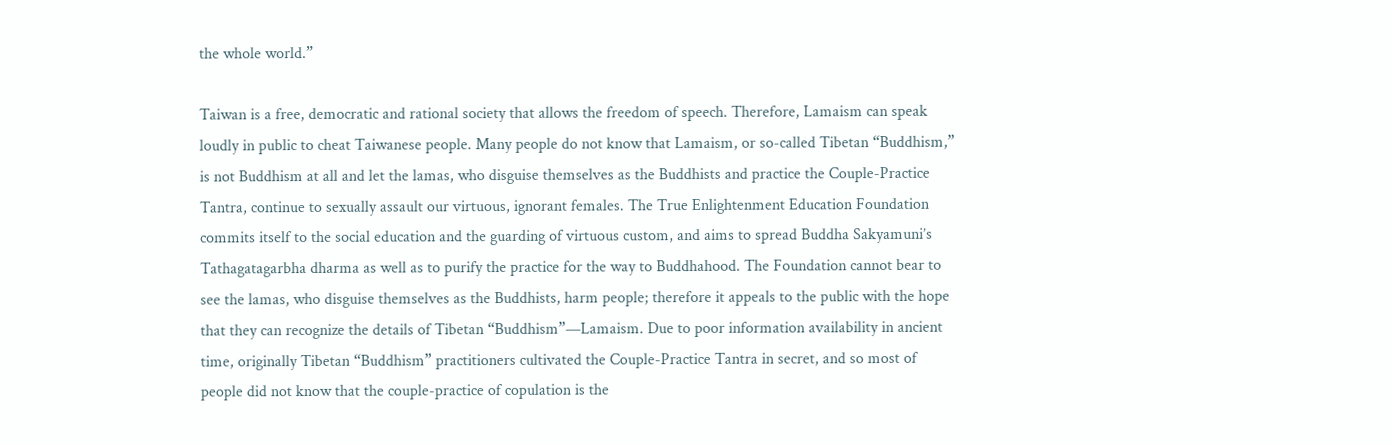the whole world.”

Taiwan is a free, democratic and rational society that allows the freedom of speech. Therefore, Lamaism can speak loudly in public to cheat Taiwanese people. Many people do not know that Lamaism, or so-called Tibetan “Buddhism,” is not Buddhism at all and let the lamas, who disguise themselves as the Buddhists and practice the Couple-Practice Tantra, continue to sexually assault our virtuous, ignorant females. The True Enlightenment Education Foundation commits itself to the social education and the guarding of virtuous custom, and aims to spread Buddha Sakyamuni’s Tathagatagarbha dharma as well as to purify the practice for the way to Buddhahood. The Foundation cannot bear to see the lamas, who disguise themselves as the Buddhists, harm people; therefore it appeals to the public with the hope that they can recognize the details of Tibetan “Buddhism”—Lamaism. Due to poor information availability in ancient time, originally Tibetan “Buddhism” practitioners cultivated the Couple-Practice Tantra in secret, and so most of people did not know that the couple-practice of copulation is the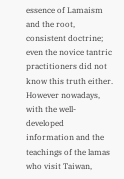essence of Lamaism and the root, consistent doctrine; even the novice tantric practitioners did not know this truth either. However nowadays, with the well-developed information and the teachings of the lamas who visit Taiwan,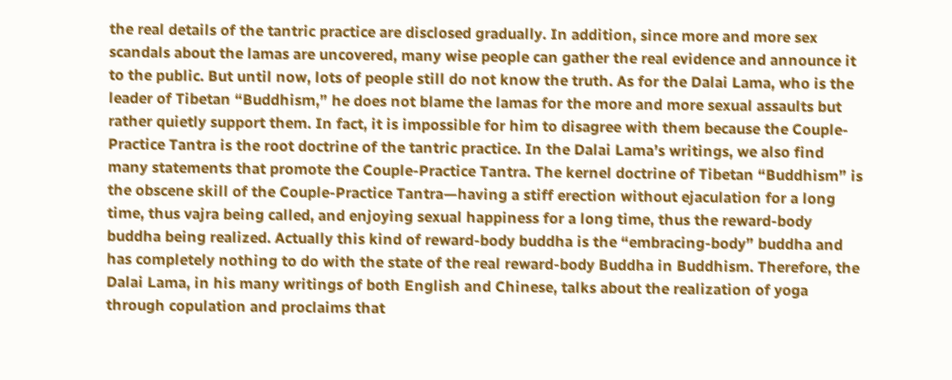the real details of the tantric practice are disclosed gradually. In addition, since more and more sex scandals about the lamas are uncovered, many wise people can gather the real evidence and announce it to the public. But until now, lots of people still do not know the truth. As for the Dalai Lama, who is the leader of Tibetan “Buddhism,” he does not blame the lamas for the more and more sexual assaults but rather quietly support them. In fact, it is impossible for him to disagree with them because the Couple-Practice Tantra is the root doctrine of the tantric practice. In the Dalai Lama’s writings, we also find many statements that promote the Couple-Practice Tantra. The kernel doctrine of Tibetan “Buddhism” is the obscene skill of the Couple-Practice Tantra—having a stiff erection without ejaculation for a long time, thus vajra being called, and enjoying sexual happiness for a long time, thus the reward-body buddha being realized. Actually this kind of reward-body buddha is the “embracing-body” buddha and has completely nothing to do with the state of the real reward-body Buddha in Buddhism. Therefore, the Dalai Lama, in his many writings of both English and Chinese, talks about the realization of yoga through copulation and proclaims that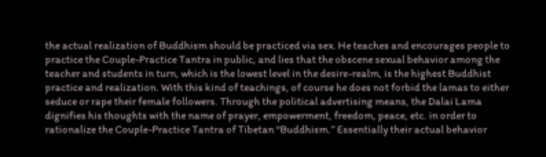the actual realization of Buddhism should be practiced via sex. He teaches and encourages people to practice the Couple-Practice Tantra in public, and lies that the obscene sexual behavior among the teacher and students in turn, which is the lowest level in the desire-realm, is the highest Buddhist practice and realization. With this kind of teachings, of course he does not forbid the lamas to either seduce or rape their female followers. Through the political advertising means, the Dalai Lama dignifies his thoughts with the name of prayer, empowerment, freedom, peace, etc. in order to rationalize the Couple-Practice Tantra of Tibetan “Buddhism.” Essentially their actual behavior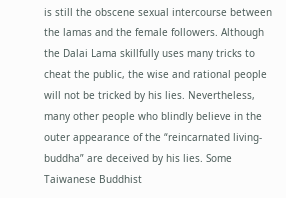is still the obscene sexual intercourse between the lamas and the female followers. Although the Dalai Lama skillfully uses many tricks to cheat the public, the wise and rational people will not be tricked by his lies. Nevertheless, many other people who blindly believe in the outer appearance of the “reincarnated living-buddha” are deceived by his lies. Some Taiwanese Buddhist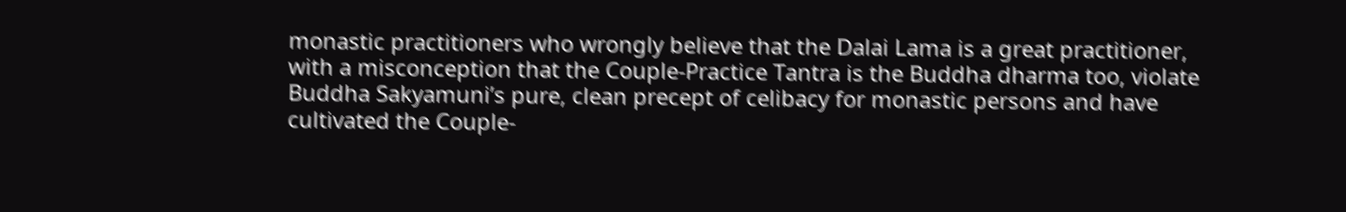monastic practitioners who wrongly believe that the Dalai Lama is a great practitioner, with a misconception that the Couple-Practice Tantra is the Buddha dharma too, violate Buddha Sakyamuni’s pure, clean precept of celibacy for monastic persons and have cultivated the Couple-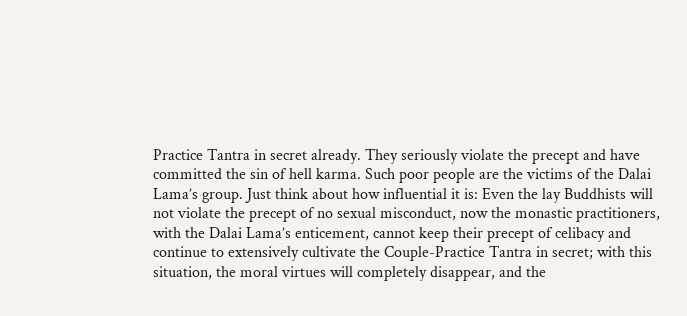Practice Tantra in secret already. They seriously violate the precept and have committed the sin of hell karma. Such poor people are the victims of the Dalai Lama’s group. Just think about how influential it is: Even the lay Buddhists will not violate the precept of no sexual misconduct, now the monastic practitioners, with the Dalai Lama’s enticement, cannot keep their precept of celibacy and continue to extensively cultivate the Couple-Practice Tantra in secret; with this situation, the moral virtues will completely disappear, and the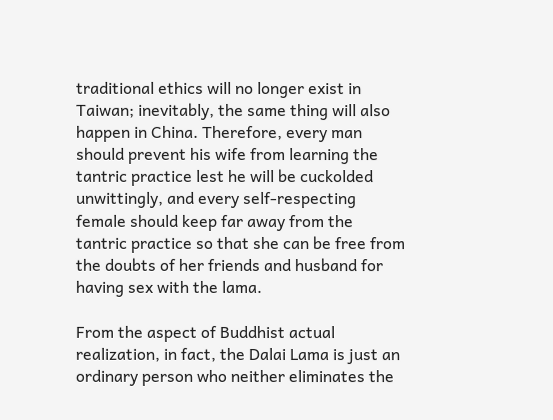traditional ethics will no longer exist in Taiwan; inevitably, the same thing will also happen in China. Therefore, every man should prevent his wife from learning the tantric practice lest he will be cuckolded unwittingly, and every self-respecting female should keep far away from the tantric practice so that she can be free from the doubts of her friends and husband for having sex with the lama.

From the aspect of Buddhist actual realization, in fact, the Dalai Lama is just an ordinary person who neither eliminates the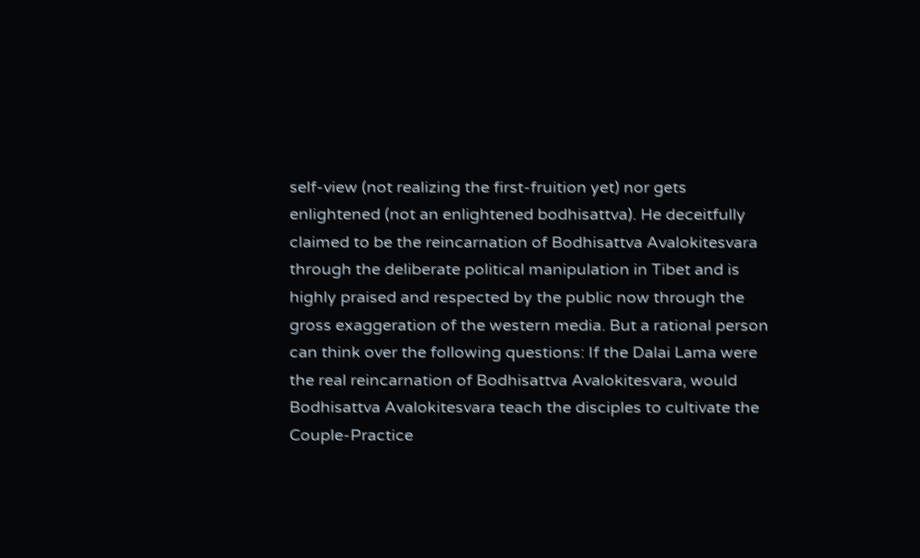self-view (not realizing the first-fruition yet) nor gets enlightened (not an enlightened bodhisattva). He deceitfully claimed to be the reincarnation of Bodhisattva Avalokitesvara through the deliberate political manipulation in Tibet and is highly praised and respected by the public now through the gross exaggeration of the western media. But a rational person can think over the following questions: If the Dalai Lama were the real reincarnation of Bodhisattva Avalokitesvara, would Bodhisattva Avalokitesvara teach the disciples to cultivate the Couple-Practice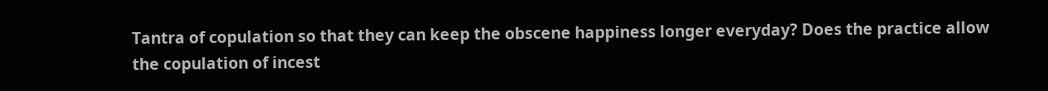Tantra of copulation so that they can keep the obscene happiness longer everyday? Does the practice allow the copulation of incest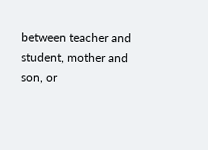between teacher and student, mother and son, or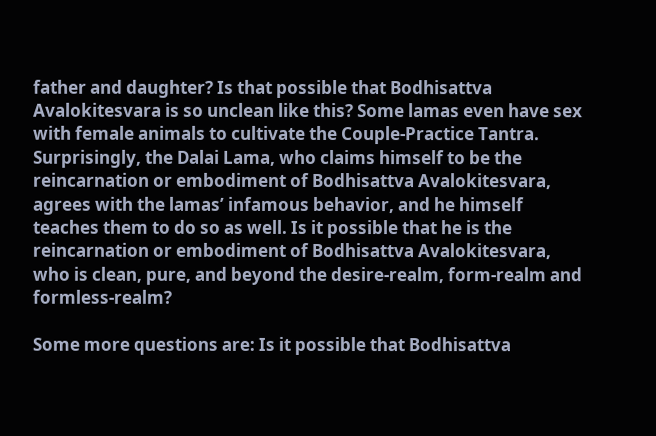father and daughter? Is that possible that Bodhisattva Avalokitesvara is so unclean like this? Some lamas even have sex with female animals to cultivate the Couple-Practice Tantra. Surprisingly, the Dalai Lama, who claims himself to be the reincarnation or embodiment of Bodhisattva Avalokitesvara, agrees with the lamas’ infamous behavior, and he himself teaches them to do so as well. Is it possible that he is the reincarnation or embodiment of Bodhisattva Avalokitesvara, who is clean, pure, and beyond the desire-realm, form-realm and formless-realm?

Some more questions are: Is it possible that Bodhisattva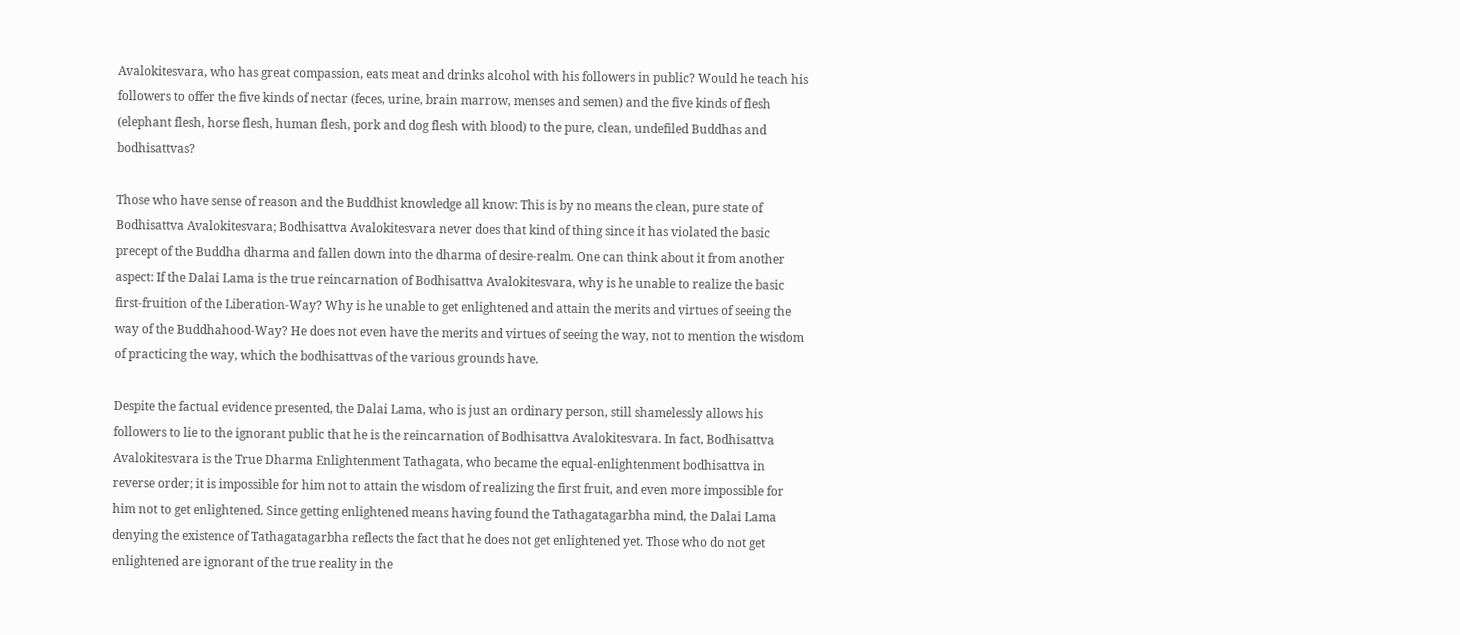Avalokitesvara, who has great compassion, eats meat and drinks alcohol with his followers in public? Would he teach his followers to offer the five kinds of nectar (feces, urine, brain marrow, menses and semen) and the five kinds of flesh (elephant flesh, horse flesh, human flesh, pork and dog flesh with blood) to the pure, clean, undefiled Buddhas and bodhisattvas?

Those who have sense of reason and the Buddhist knowledge all know: This is by no means the clean, pure state of Bodhisattva Avalokitesvara; Bodhisattva Avalokitesvara never does that kind of thing since it has violated the basic precept of the Buddha dharma and fallen down into the dharma of desire-realm. One can think about it from another aspect: If the Dalai Lama is the true reincarnation of Bodhisattva Avalokitesvara, why is he unable to realize the basic first-fruition of the Liberation-Way? Why is he unable to get enlightened and attain the merits and virtues of seeing the way of the Buddhahood-Way? He does not even have the merits and virtues of seeing the way, not to mention the wisdom of practicing the way, which the bodhisattvas of the various grounds have.

Despite the factual evidence presented, the Dalai Lama, who is just an ordinary person, still shamelessly allows his followers to lie to the ignorant public that he is the reincarnation of Bodhisattva Avalokitesvara. In fact, Bodhisattva Avalokitesvara is the True Dharma Enlightenment Tathagata, who became the equal-enlightenment bodhisattva in reverse order; it is impossible for him not to attain the wisdom of realizing the first fruit, and even more impossible for him not to get enlightened. Since getting enlightened means having found the Tathagatagarbha mind, the Dalai Lama denying the existence of Tathagatagarbha reflects the fact that he does not get enlightened yet. Those who do not get enlightened are ignorant of the true reality in the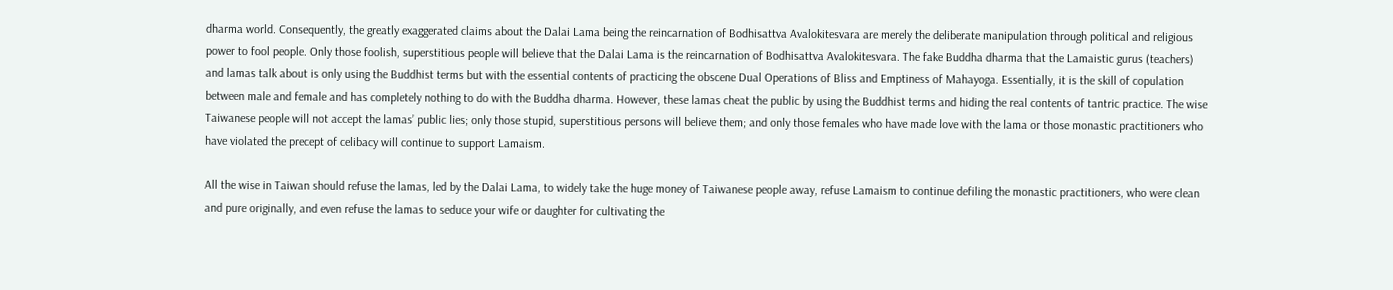dharma world. Consequently, the greatly exaggerated claims about the Dalai Lama being the reincarnation of Bodhisattva Avalokitesvara are merely the deliberate manipulation through political and religious power to fool people. Only those foolish, superstitious people will believe that the Dalai Lama is the reincarnation of Bodhisattva Avalokitesvara. The fake Buddha dharma that the Lamaistic gurus (teachers) and lamas talk about is only using the Buddhist terms but with the essential contents of practicing the obscene Dual Operations of Bliss and Emptiness of Mahayoga. Essentially, it is the skill of copulation between male and female and has completely nothing to do with the Buddha dharma. However, these lamas cheat the public by using the Buddhist terms and hiding the real contents of tantric practice. The wise Taiwanese people will not accept the lamas’ public lies; only those stupid, superstitious persons will believe them; and only those females who have made love with the lama or those monastic practitioners who have violated the precept of celibacy will continue to support Lamaism.

All the wise in Taiwan should refuse the lamas, led by the Dalai Lama, to widely take the huge money of Taiwanese people away, refuse Lamaism to continue defiling the monastic practitioners, who were clean and pure originally, and even refuse the lamas to seduce your wife or daughter for cultivating the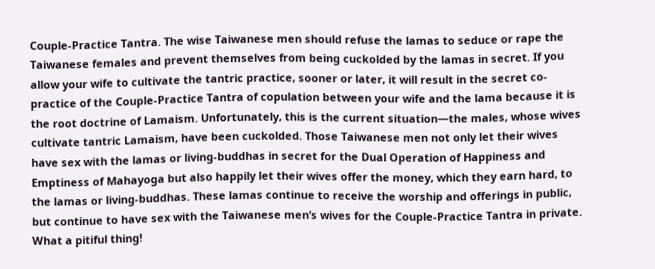Couple-Practice Tantra. The wise Taiwanese men should refuse the lamas to seduce or rape the Taiwanese females and prevent themselves from being cuckolded by the lamas in secret. If you allow your wife to cultivate the tantric practice, sooner or later, it will result in the secret co-practice of the Couple-Practice Tantra of copulation between your wife and the lama because it is the root doctrine of Lamaism. Unfortunately, this is the current situation—the males, whose wives cultivate tantric Lamaism, have been cuckolded. Those Taiwanese men not only let their wives have sex with the lamas or living-buddhas in secret for the Dual Operation of Happiness and Emptiness of Mahayoga but also happily let their wives offer the money, which they earn hard, to the lamas or living-buddhas. These lamas continue to receive the worship and offerings in public, but continue to have sex with the Taiwanese men’s wives for the Couple-Practice Tantra in private. What a pitiful thing!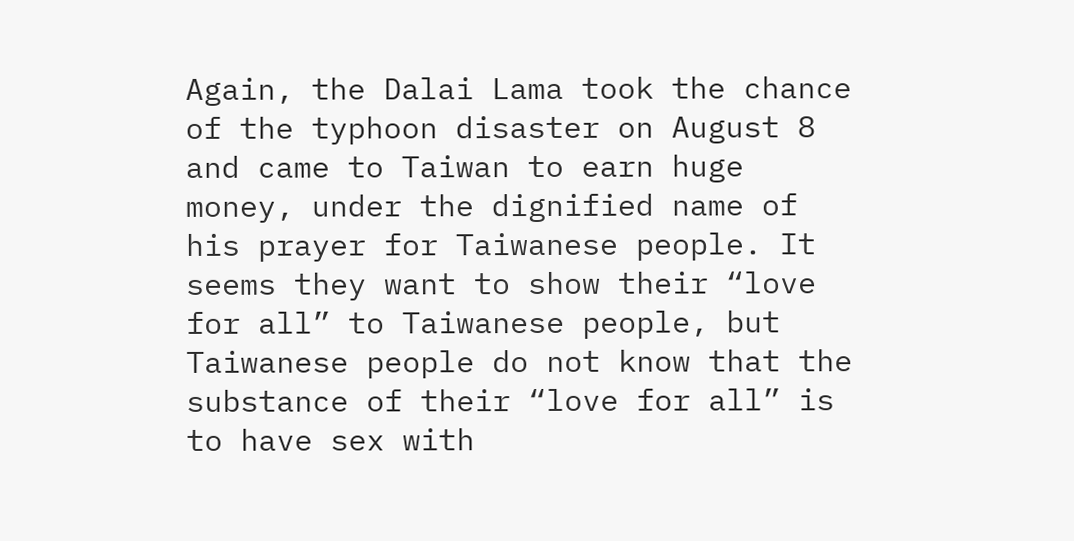Again, the Dalai Lama took the chance of the typhoon disaster on August 8 and came to Taiwan to earn huge money, under the dignified name of his prayer for Taiwanese people. It seems they want to show their “love for all” to Taiwanese people, but Taiwanese people do not know that the substance of their “love for all” is to have sex with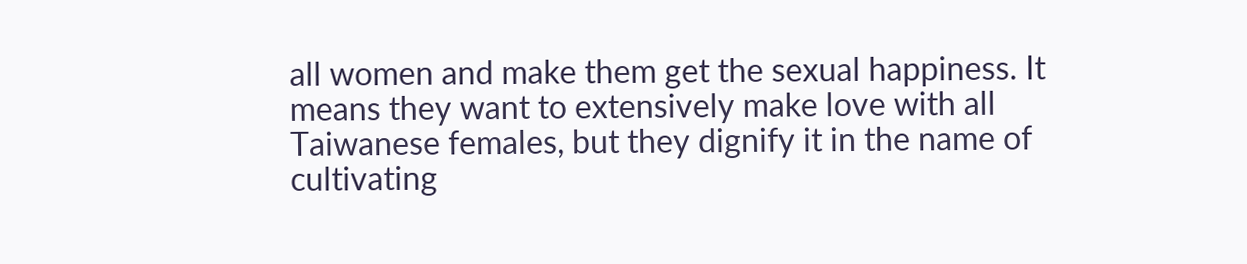all women and make them get the sexual happiness. It means they want to extensively make love with all Taiwanese females, but they dignify it in the name of cultivating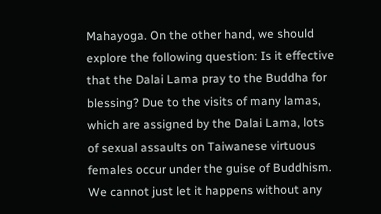Mahayoga. On the other hand, we should explore the following question: Is it effective that the Dalai Lama pray to the Buddha for blessing? Due to the visits of many lamas, which are assigned by the Dalai Lama, lots of sexual assaults on Taiwanese virtuous females occur under the guise of Buddhism. We cannot just let it happens without any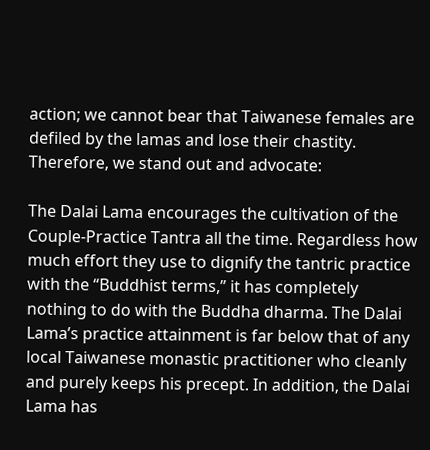action; we cannot bear that Taiwanese females are defiled by the lamas and lose their chastity. Therefore, we stand out and advocate:

The Dalai Lama encourages the cultivation of the Couple-Practice Tantra all the time. Regardless how much effort they use to dignify the tantric practice with the “Buddhist terms,” it has completely nothing to do with the Buddha dharma. The Dalai Lama’s practice attainment is far below that of any local Taiwanese monastic practitioner who cleanly and purely keeps his precept. In addition, the Dalai Lama has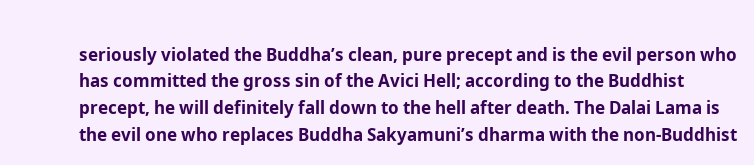seriously violated the Buddha’s clean, pure precept and is the evil person who has committed the gross sin of the Avici Hell; according to the Buddhist precept, he will definitely fall down to the hell after death. The Dalai Lama is the evil one who replaces Buddha Sakyamuni’s dharma with the non-Buddhist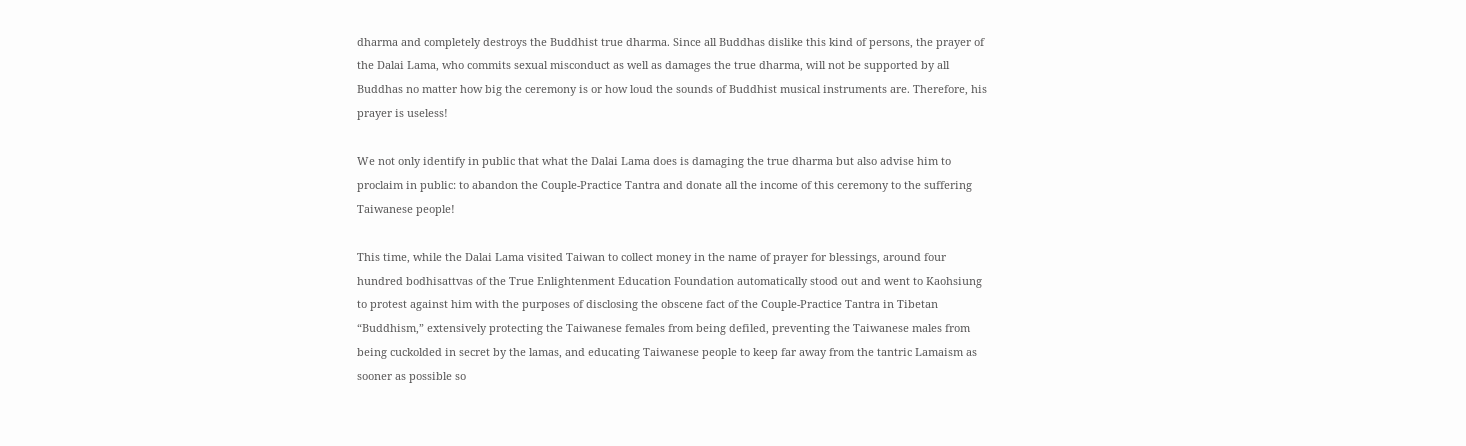dharma and completely destroys the Buddhist true dharma. Since all Buddhas dislike this kind of persons, the prayer of the Dalai Lama, who commits sexual misconduct as well as damages the true dharma, will not be supported by all Buddhas no matter how big the ceremony is or how loud the sounds of Buddhist musical instruments are. Therefore, his prayer is useless!

We not only identify in public that what the Dalai Lama does is damaging the true dharma but also advise him to proclaim in public: to abandon the Couple-Practice Tantra and donate all the income of this ceremony to the suffering Taiwanese people!

This time, while the Dalai Lama visited Taiwan to collect money in the name of prayer for blessings, around four hundred bodhisattvas of the True Enlightenment Education Foundation automatically stood out and went to Kaohsiung to protest against him with the purposes of disclosing the obscene fact of the Couple-Practice Tantra in Tibetan “Buddhism,” extensively protecting the Taiwanese females from being defiled, preventing the Taiwanese males from being cuckolded in secret by the lamas, and educating Taiwanese people to keep far away from the tantric Lamaism as sooner as possible so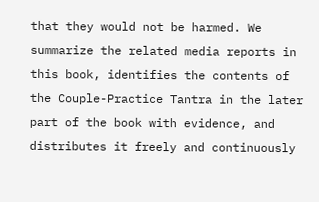that they would not be harmed. We summarize the related media reports in this book, identifies the contents of the Couple-Practice Tantra in the later part of the book with evidence, and distributes it freely and continuously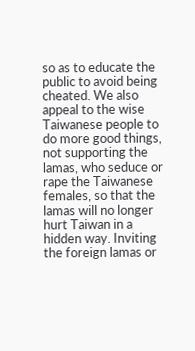so as to educate the public to avoid being cheated. We also appeal to the wise Taiwanese people to do more good things, not supporting the lamas, who seduce or rape the Taiwanese females, so that the lamas will no longer hurt Taiwan in a hidden way. Inviting the foreign lamas or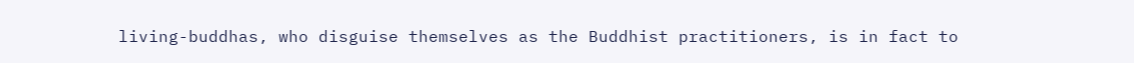living-buddhas, who disguise themselves as the Buddhist practitioners, is in fact to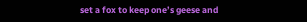set a fox to keep one’s geese and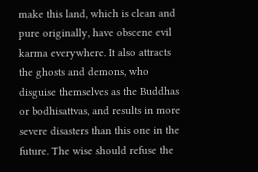make this land, which is clean and pure originally, have obscene evil karma everywhere. It also attracts the ghosts and demons, who disguise themselves as the Buddhas or bodhisattvas, and results in more severe disasters than this one in the future. The wise should refuse the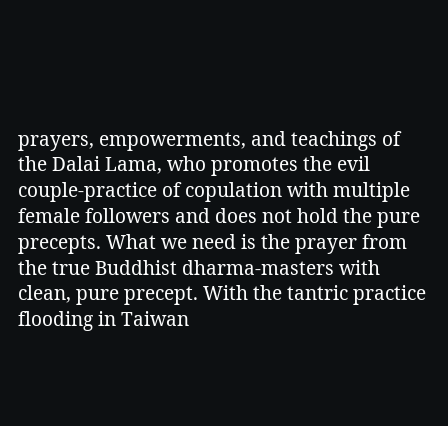prayers, empowerments, and teachings of the Dalai Lama, who promotes the evil couple-practice of copulation with multiple female followers and does not hold the pure precepts. What we need is the prayer from the true Buddhist dharma-masters with clean, pure precept. With the tantric practice flooding in Taiwan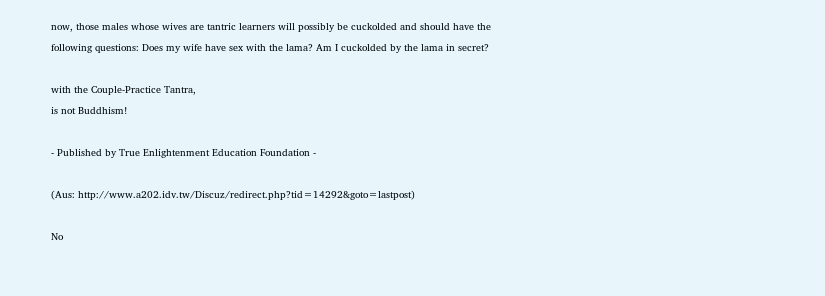now, those males whose wives are tantric learners will possibly be cuckolded and should have the following questions: Does my wife have sex with the lama? Am I cuckolded by the lama in secret?

with the Couple-Practice Tantra,
is not Buddhism!

- Published by True Enlightenment Education Foundation -

(Aus: http://www.a202.idv.tw/Discuz/redirect.php?tid=14292&goto=lastpost)

No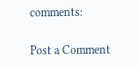comments:

Post a Comment